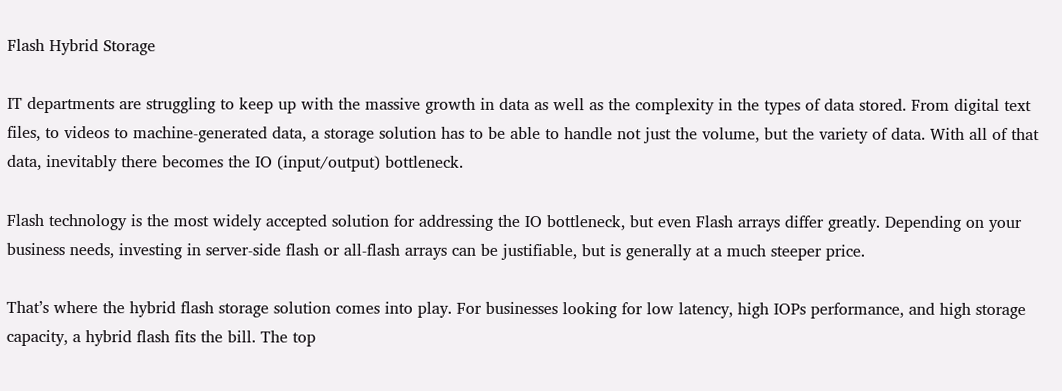Flash Hybrid Storage

IT departments are struggling to keep up with the massive growth in data as well as the complexity in the types of data stored. From digital text files, to videos to machine-generated data, a storage solution has to be able to handle not just the volume, but the variety of data. With all of that data, inevitably there becomes the IO (input/output) bottleneck.

Flash technology is the most widely accepted solution for addressing the IO bottleneck, but even Flash arrays differ greatly. Depending on your business needs, investing in server-side flash or all-flash arrays can be justifiable, but is generally at a much steeper price.

That’s where the hybrid flash storage solution comes into play. For businesses looking for low latency, high IOPs performance, and high storage capacity, a hybrid flash fits the bill. The top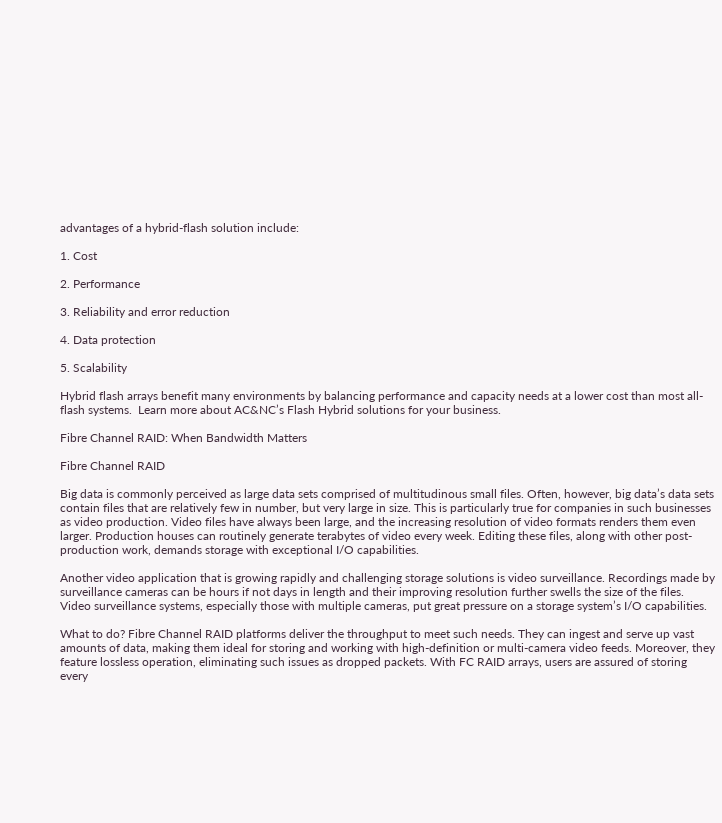advantages of a hybrid-flash solution include:

1. Cost

2. Performance

3. Reliability and error reduction

4. Data protection

5. Scalability

Hybrid flash arrays benefit many environments by balancing performance and capacity needs at a lower cost than most all-flash systems.  Learn more about AC&NC’s Flash Hybrid solutions for your business.

Fibre Channel RAID: When Bandwidth Matters

Fibre Channel RAID

Big data is commonly perceived as large data sets comprised of multitudinous small files. Often, however, big data’s data sets contain files that are relatively few in number, but very large in size. This is particularly true for companies in such businesses as video production. Video files have always been large, and the increasing resolution of video formats renders them even larger. Production houses can routinely generate terabytes of video every week. Editing these files, along with other post-production work, demands storage with exceptional I/O capabilities.

Another video application that is growing rapidly and challenging storage solutions is video surveillance. Recordings made by surveillance cameras can be hours if not days in length and their improving resolution further swells the size of the files. Video surveillance systems, especially those with multiple cameras, put great pressure on a storage system’s I/O capabilities.

What to do? Fibre Channel RAID platforms deliver the throughput to meet such needs. They can ingest and serve up vast amounts of data, making them ideal for storing and working with high-definition or multi-camera video feeds. Moreover, they feature lossless operation, eliminating such issues as dropped packets. With FC RAID arrays, users are assured of storing every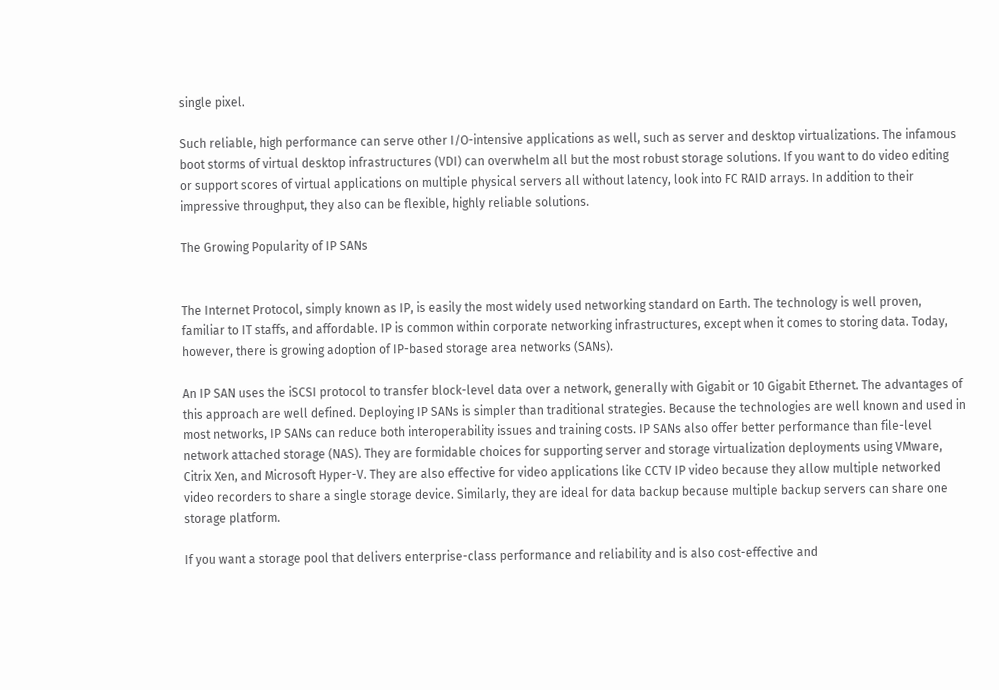single pixel.

Such reliable, high performance can serve other I/O-intensive applications as well, such as server and desktop virtualizations. The infamous boot storms of virtual desktop infrastructures (VDI) can overwhelm all but the most robust storage solutions. If you want to do video editing or support scores of virtual applications on multiple physical servers all without latency, look into FC RAID arrays. In addition to their impressive throughput, they also can be flexible, highly reliable solutions.

The Growing Popularity of IP SANs


The Internet Protocol, simply known as IP, is easily the most widely used networking standard on Earth. The technology is well proven, familiar to IT staffs, and affordable. IP is common within corporate networking infrastructures, except when it comes to storing data. Today, however, there is growing adoption of IP-based storage area networks (SANs).

An IP SAN uses the iSCSI protocol to transfer block-level data over a network, generally with Gigabit or 10 Gigabit Ethernet. The advantages of this approach are well defined. Deploying IP SANs is simpler than traditional strategies. Because the technologies are well known and used in most networks, IP SANs can reduce both interoperability issues and training costs. IP SANs also offer better performance than file-level network attached storage (NAS). They are formidable choices for supporting server and storage virtualization deployments using VMware, Citrix Xen, and Microsoft Hyper-V. They are also effective for video applications like CCTV IP video because they allow multiple networked video recorders to share a single storage device. Similarly, they are ideal for data backup because multiple backup servers can share one storage platform.

If you want a storage pool that delivers enterprise-class performance and reliability and is also cost-effective and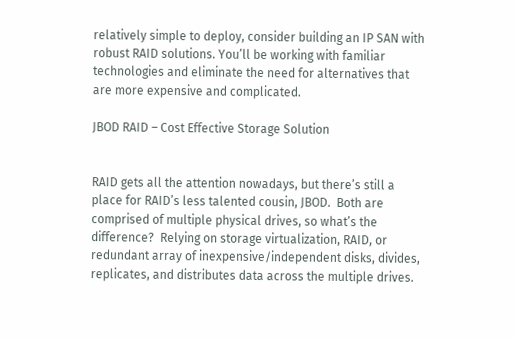relatively simple to deploy, consider building an IP SAN with robust RAID solutions. You’ll be working with familiar technologies and eliminate the need for alternatives that are more expensive and complicated.

JBOD RAID – Cost Effective Storage Solution


RAID gets all the attention nowadays, but there’s still a place for RAID’s less talented cousin, JBOD.  Both are comprised of multiple physical drives, so what’s the difference?  Relying on storage virtualization, RAID, or redundant array of inexpensive/independent disks, divides, replicates, and distributes data across the multiple drives.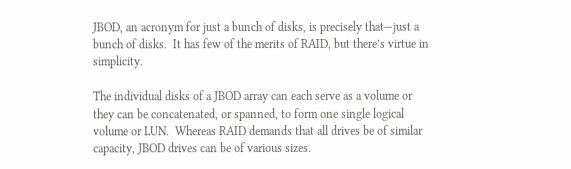JBOD, an acronym for just a bunch of disks, is precisely that—just a bunch of disks.  It has few of the merits of RAID, but there’s virtue in simplicity.

The individual disks of a JBOD array can each serve as a volume or they can be concatenated, or spanned, to form one single logical volume or LUN.  Whereas RAID demands that all drives be of similar capacity, JBOD drives can be of various sizes.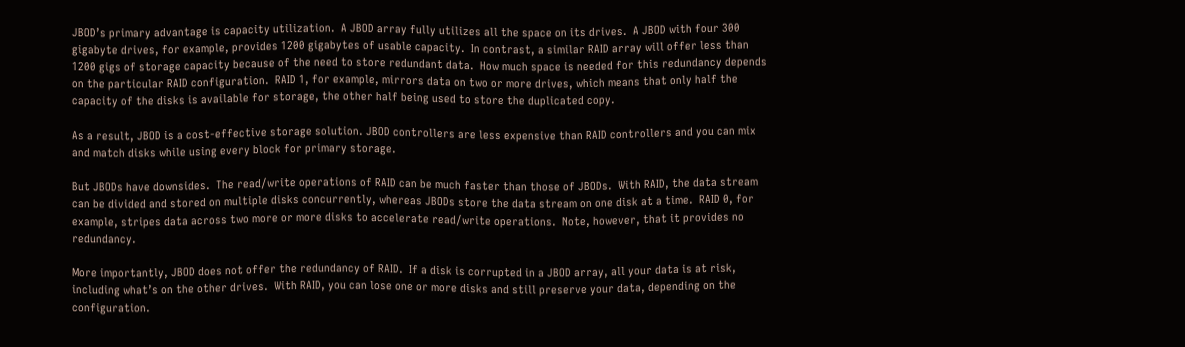JBOD’s primary advantage is capacity utilization.  A JBOD array fully utilizes all the space on its drives.  A JBOD with four 300 gigabyte drives, for example, provides 1200 gigabytes of usable capacity.  In contrast, a similar RAID array will offer less than 1200 gigs of storage capacity because of the need to store redundant data.  How much space is needed for this redundancy depends on the particular RAID configuration.  RAID 1, for example, mirrors data on two or more drives, which means that only half the capacity of the disks is available for storage, the other half being used to store the duplicated copy.

As a result, JBOD is a cost-effective storage solution. JBOD controllers are less expensive than RAID controllers and you can mix and match disks while using every block for primary storage.

But JBODs have downsides.  The read/write operations of RAID can be much faster than those of JBODs.  With RAID, the data stream can be divided and stored on multiple disks concurrently, whereas JBODs store the data stream on one disk at a time.  RAID 0, for example, stripes data across two more or more disks to accelerate read/write operations.  Note, however, that it provides no redundancy.

More importantly, JBOD does not offer the redundancy of RAID.  If a disk is corrupted in a JBOD array, all your data is at risk, including what’s on the other drives.  With RAID, you can lose one or more disks and still preserve your data, depending on the configuration.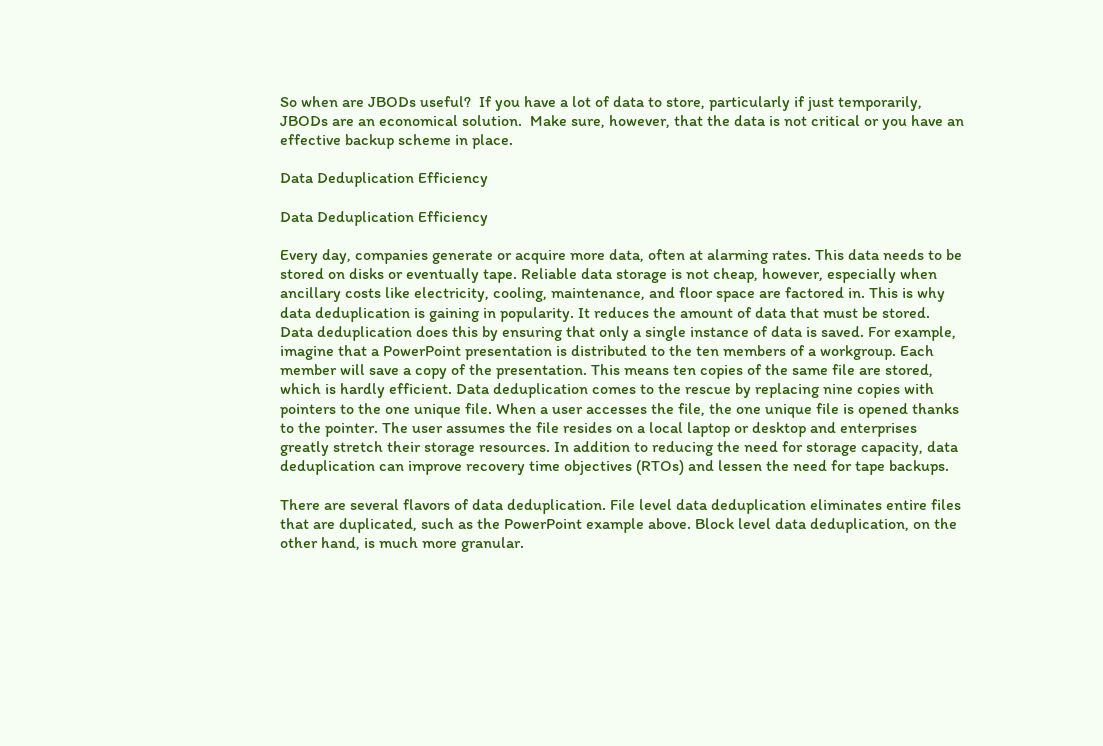So when are JBODs useful?  If you have a lot of data to store, particularly if just temporarily, JBODs are an economical solution.  Make sure, however, that the data is not critical or you have an effective backup scheme in place.

Data Deduplication Efficiency

Data Deduplication Efficiency

Every day, companies generate or acquire more data, often at alarming rates. This data needs to be stored on disks or eventually tape. Reliable data storage is not cheap, however, especially when ancillary costs like electricity, cooling, maintenance, and floor space are factored in. This is why data deduplication is gaining in popularity. It reduces the amount of data that must be stored.  Data deduplication does this by ensuring that only a single instance of data is saved. For example, imagine that a PowerPoint presentation is distributed to the ten members of a workgroup. Each member will save a copy of the presentation. This means ten copies of the same file are stored, which is hardly efficient. Data deduplication comes to the rescue by replacing nine copies with pointers to the one unique file. When a user accesses the file, the one unique file is opened thanks to the pointer. The user assumes the file resides on a local laptop or desktop and enterprises greatly stretch their storage resources. In addition to reducing the need for storage capacity, data deduplication can improve recovery time objectives (RTOs) and lessen the need for tape backups.

There are several flavors of data deduplication. File level data deduplication eliminates entire files that are duplicated, such as the PowerPoint example above. Block level data deduplication, on the other hand, is much more granular.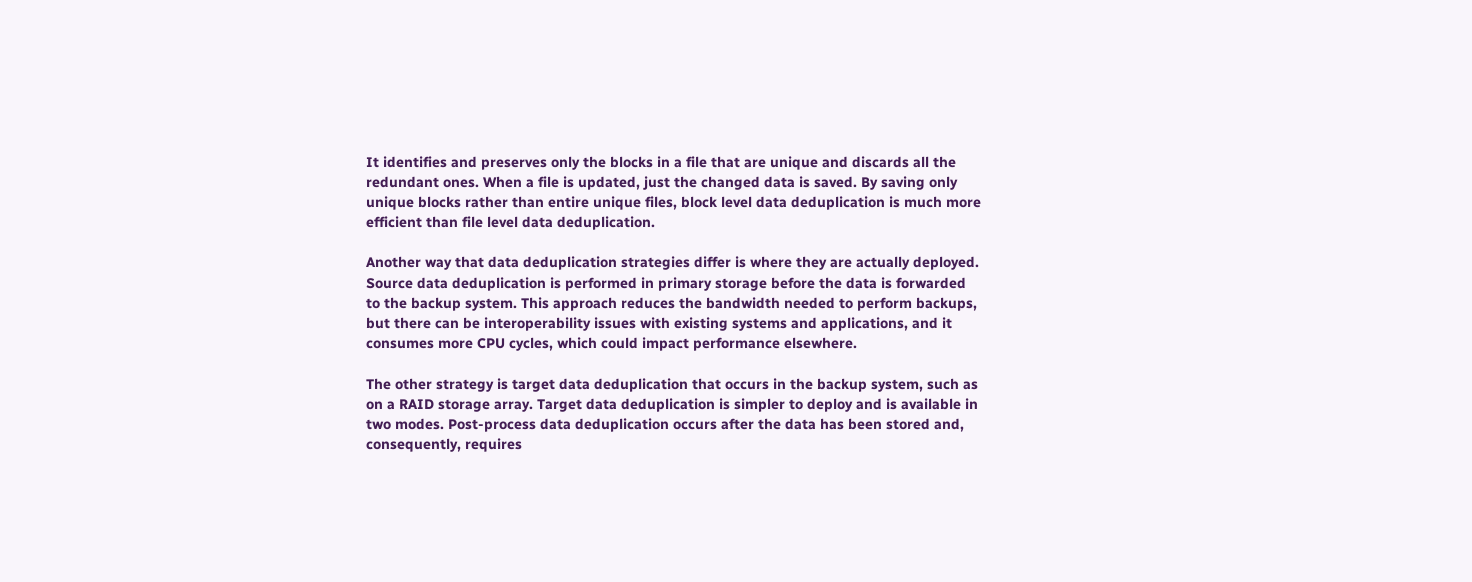It identifies and preserves only the blocks in a file that are unique and discards all the redundant ones. When a file is updated, just the changed data is saved. By saving only unique blocks rather than entire unique files, block level data deduplication is much more efficient than file level data deduplication.

Another way that data deduplication strategies differ is where they are actually deployed. Source data deduplication is performed in primary storage before the data is forwarded to the backup system. This approach reduces the bandwidth needed to perform backups, but there can be interoperability issues with existing systems and applications, and it consumes more CPU cycles, which could impact performance elsewhere.

The other strategy is target data deduplication that occurs in the backup system, such as on a RAID storage array. Target data deduplication is simpler to deploy and is available in two modes. Post-process data deduplication occurs after the data has been stored and, consequently, requires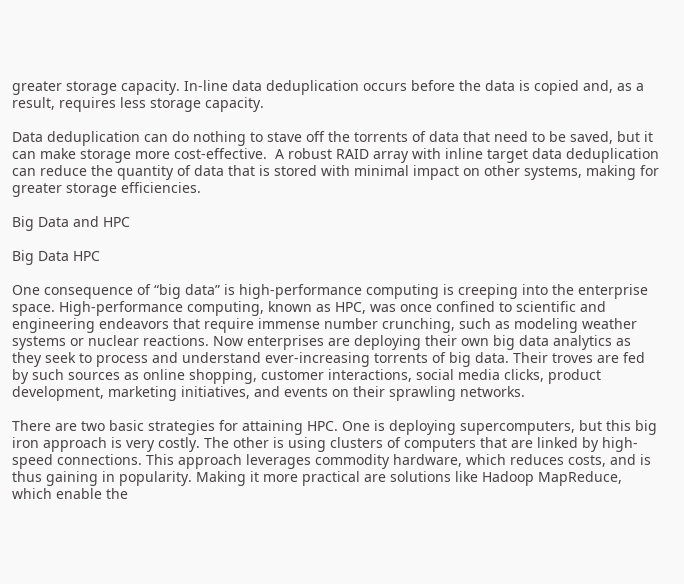greater storage capacity. In-line data deduplication occurs before the data is copied and, as a result, requires less storage capacity.

Data deduplication can do nothing to stave off the torrents of data that need to be saved, but it can make storage more cost-effective.  A robust RAID array with inline target data deduplication can reduce the quantity of data that is stored with minimal impact on other systems, making for greater storage efficiencies.

Big Data and HPC

Big Data HPC

One consequence of “big data” is high-performance computing is creeping into the enterprise space. High-performance computing, known as HPC, was once confined to scientific and engineering endeavors that require immense number crunching, such as modeling weather systems or nuclear reactions. Now enterprises are deploying their own big data analytics as they seek to process and understand ever-increasing torrents of big data. Their troves are fed by such sources as online shopping, customer interactions, social media clicks, product development, marketing initiatives, and events on their sprawling networks.

There are two basic strategies for attaining HPC. One is deploying supercomputers, but this big iron approach is very costly. The other is using clusters of computers that are linked by high-speed connections. This approach leverages commodity hardware, which reduces costs, and is thus gaining in popularity. Making it more practical are solutions like Hadoop MapReduce, which enable the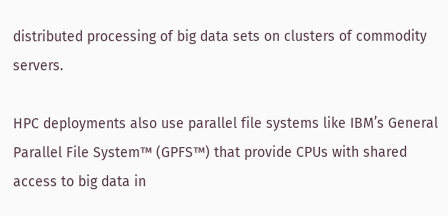distributed processing of big data sets on clusters of commodity servers.

HPC deployments also use parallel file systems like IBM’s General Parallel File System™ (GPFS™) that provide CPUs with shared access to big data in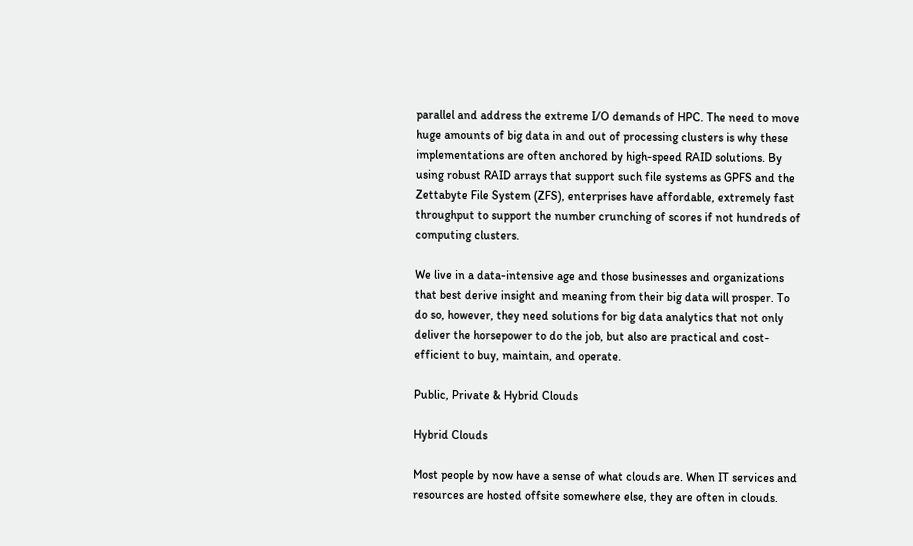parallel and address the extreme I/O demands of HPC. The need to move huge amounts of big data in and out of processing clusters is why these implementations are often anchored by high-speed RAID solutions. By using robust RAID arrays that support such file systems as GPFS and the Zettabyte File System (ZFS), enterprises have affordable, extremely fast throughput to support the number crunching of scores if not hundreds of computing clusters.

We live in a data-intensive age and those businesses and organizations that best derive insight and meaning from their big data will prosper. To do so, however, they need solutions for big data analytics that not only deliver the horsepower to do the job, but also are practical and cost-efficient to buy, maintain, and operate.

Public, Private & Hybrid Clouds

Hybrid Clouds

Most people by now have a sense of what clouds are. When IT services and resources are hosted offsite somewhere else, they are often in clouds.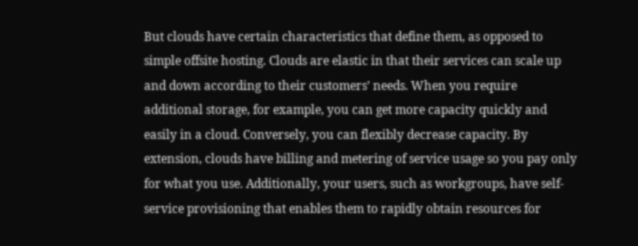But clouds have certain characteristics that define them, as opposed to simple offsite hosting. Clouds are elastic in that their services can scale up and down according to their customers’ needs. When you require additional storage, for example, you can get more capacity quickly and easily in a cloud. Conversely, you can flexibly decrease capacity. By extension, clouds have billing and metering of service usage so you pay only for what you use. Additionally, your users, such as workgroups, have self-service provisioning that enables them to rapidly obtain resources for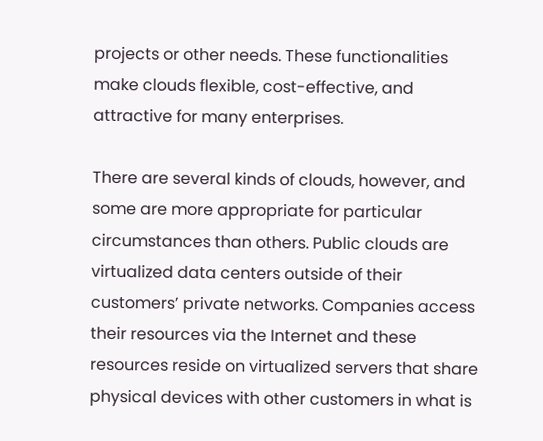projects or other needs. These functionalities make clouds flexible, cost-effective, and attractive for many enterprises.

There are several kinds of clouds, however, and some are more appropriate for particular circumstances than others. Public clouds are virtualized data centers outside of their customers’ private networks. Companies access their resources via the Internet and these resources reside on virtualized servers that share physical devices with other customers in what is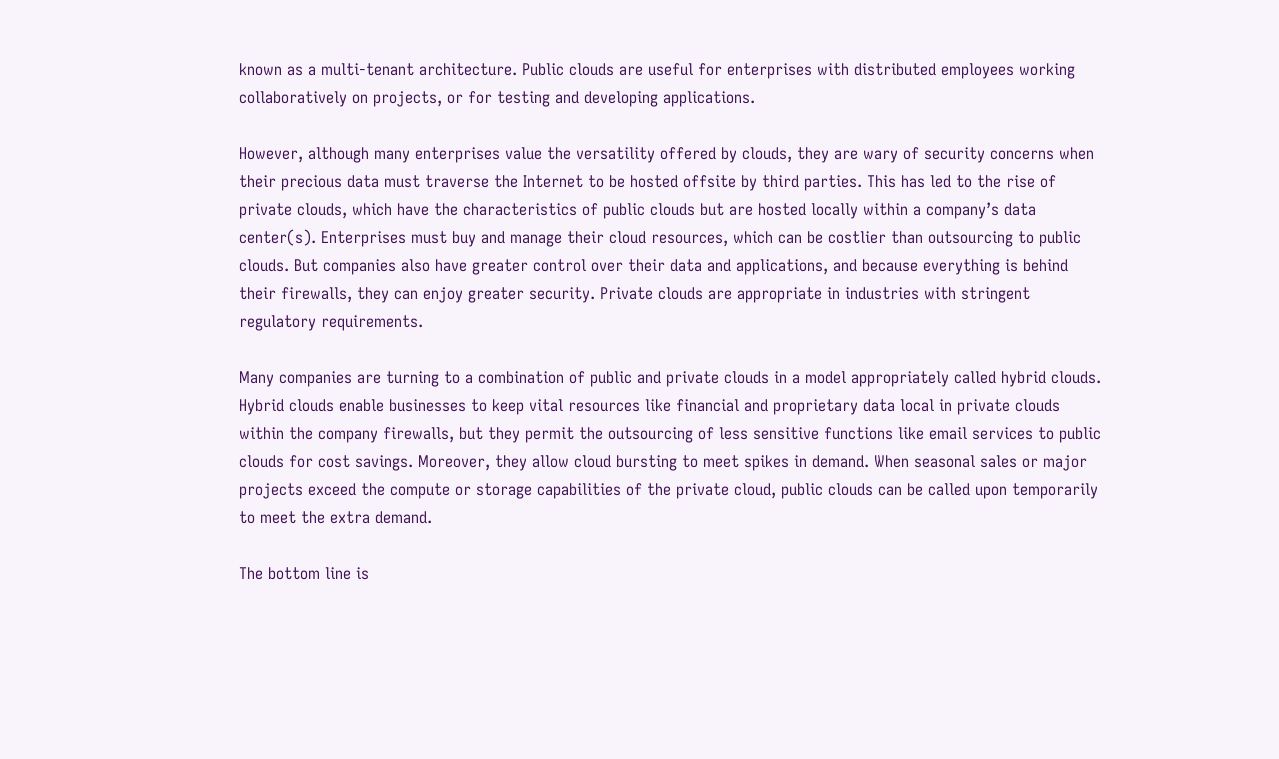known as a multi-tenant architecture. Public clouds are useful for enterprises with distributed employees working collaboratively on projects, or for testing and developing applications.

However, although many enterprises value the versatility offered by clouds, they are wary of security concerns when their precious data must traverse the Internet to be hosted offsite by third parties. This has led to the rise of private clouds, which have the characteristics of public clouds but are hosted locally within a company’s data center(s). Enterprises must buy and manage their cloud resources, which can be costlier than outsourcing to public clouds. But companies also have greater control over their data and applications, and because everything is behind their firewalls, they can enjoy greater security. Private clouds are appropriate in industries with stringent regulatory requirements.

Many companies are turning to a combination of public and private clouds in a model appropriately called hybrid clouds. Hybrid clouds enable businesses to keep vital resources like financial and proprietary data local in private clouds within the company firewalls, but they permit the outsourcing of less sensitive functions like email services to public clouds for cost savings. Moreover, they allow cloud bursting to meet spikes in demand. When seasonal sales or major projects exceed the compute or storage capabilities of the private cloud, public clouds can be called upon temporarily to meet the extra demand.

The bottom line is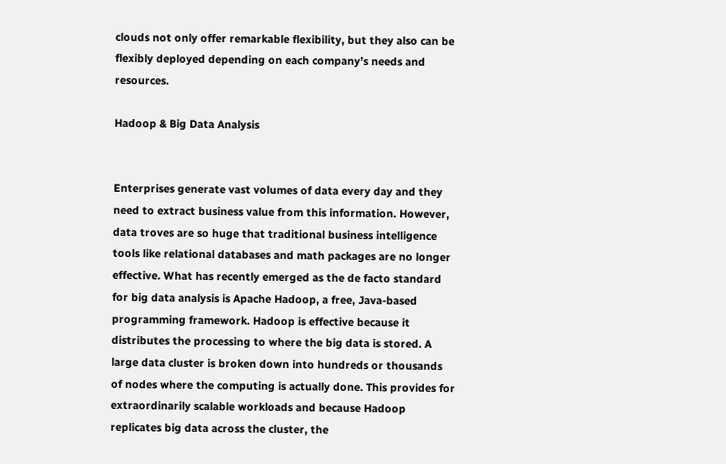clouds not only offer remarkable flexibility, but they also can be flexibly deployed depending on each company’s needs and resources.

Hadoop & Big Data Analysis


Enterprises generate vast volumes of data every day and they need to extract business value from this information. However, data troves are so huge that traditional business intelligence tools like relational databases and math packages are no longer effective. What has recently emerged as the de facto standard for big data analysis is Apache Hadoop, a free, Java-based programming framework. Hadoop is effective because it distributes the processing to where the big data is stored. A large data cluster is broken down into hundreds or thousands of nodes where the computing is actually done. This provides for extraordinarily scalable workloads and because Hadoop replicates big data across the cluster, the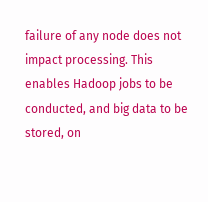failure of any node does not impact processing. This enables Hadoop jobs to be conducted, and big data to be stored, on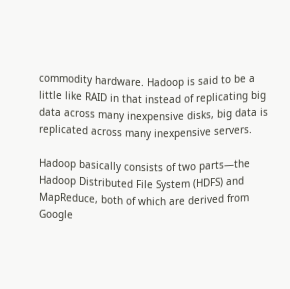commodity hardware. Hadoop is said to be a little like RAID in that instead of replicating big data across many inexpensive disks, big data is replicated across many inexpensive servers.

Hadoop basically consists of two parts—the Hadoop Distributed File System (HDFS) and MapReduce, both of which are derived from Google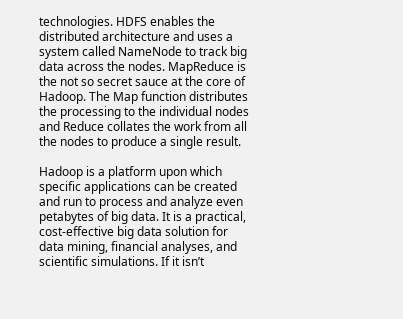technologies. HDFS enables the distributed architecture and uses a system called NameNode to track big data across the nodes. MapReduce is the not so secret sauce at the core of Hadoop. The Map function distributes the processing to the individual nodes and Reduce collates the work from all the nodes to produce a single result.

Hadoop is a platform upon which specific applications can be created and run to process and analyze even petabytes of big data. It is a practical, cost-effective big data solution for data mining, financial analyses, and scientific simulations. If it isn’t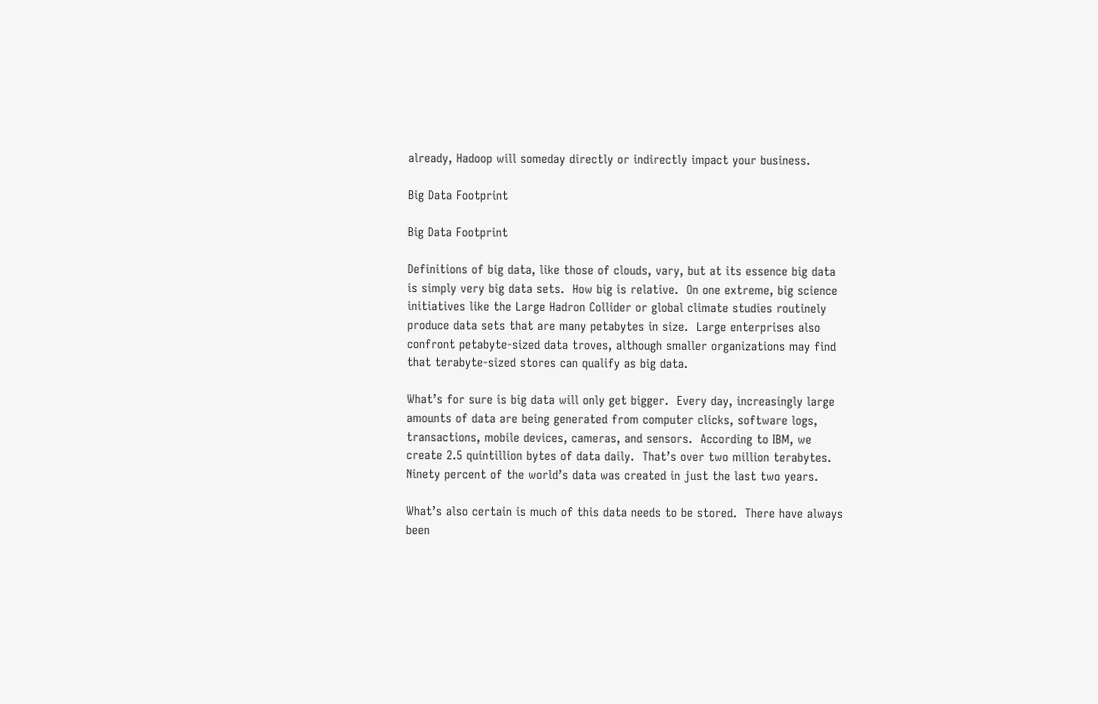already, Hadoop will someday directly or indirectly impact your business.

Big Data Footprint

Big Data Footprint

Definitions of big data, like those of clouds, vary, but at its essence big data is simply very big data sets.  How big is relative.  On one extreme, big science initiatives like the Large Hadron Collider or global climate studies routinely produce data sets that are many petabytes in size.  Large enterprises also confront petabyte-sized data troves, although smaller organizations may find that terabyte-sized stores can qualify as big data.

What’s for sure is big data will only get bigger.  Every day, increasingly large amounts of data are being generated from computer clicks, software logs, transactions, mobile devices, cameras, and sensors.  According to IBM, we create 2.5 quintillion bytes of data daily.  That’s over two million terabytes.  Ninety percent of the world’s data was created in just the last two years.

What’s also certain is much of this data needs to be stored.  There have always been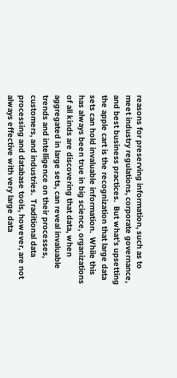reasons for preserving information, such as to meet industry regulations, corporate governance, and best business practices.  But what’s upsetting the apple cart is the recognization that large data sets can hold invaluable information.  While this has always been true in big science, organizations of all kinds are discovering that data, when aggregated in large sets, can reveal invaluable trends and intelligence on their processes, customers, and industries.  Traditional data processing and database tools, however, are not always effective with very large data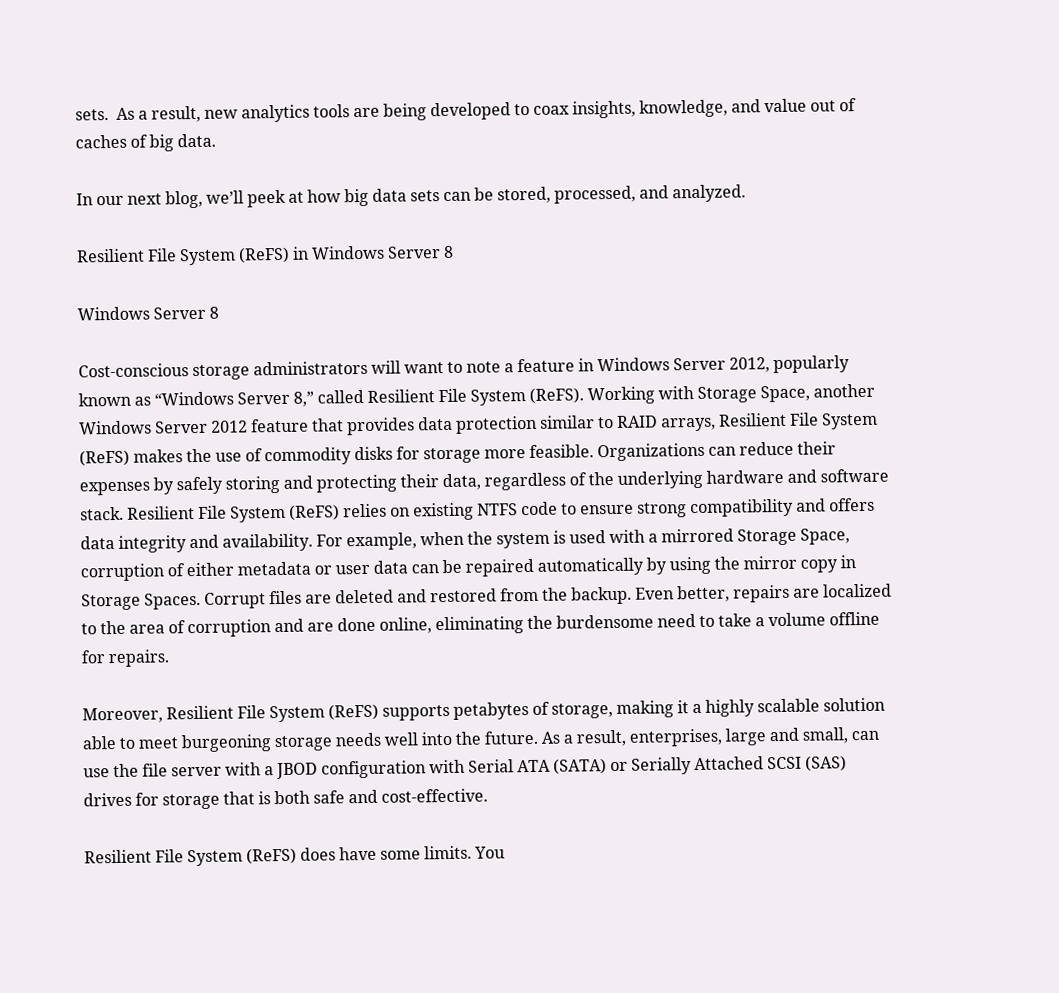sets.  As a result, new analytics tools are being developed to coax insights, knowledge, and value out of caches of big data.

In our next blog, we’ll peek at how big data sets can be stored, processed, and analyzed.

Resilient File System (ReFS) in Windows Server 8

Windows Server 8

Cost-conscious storage administrators will want to note a feature in Windows Server 2012, popularly known as “Windows Server 8,” called Resilient File System (ReFS). Working with Storage Space, another Windows Server 2012 feature that provides data protection similar to RAID arrays, Resilient File System (ReFS) makes the use of commodity disks for storage more feasible. Organizations can reduce their expenses by safely storing and protecting their data, regardless of the underlying hardware and software stack. Resilient File System (ReFS) relies on existing NTFS code to ensure strong compatibility and offers data integrity and availability. For example, when the system is used with a mirrored Storage Space, corruption of either metadata or user data can be repaired automatically by using the mirror copy in Storage Spaces. Corrupt files are deleted and restored from the backup. Even better, repairs are localized to the area of corruption and are done online, eliminating the burdensome need to take a volume offline for repairs.

Moreover, Resilient File System (ReFS) supports petabytes of storage, making it a highly scalable solution able to meet burgeoning storage needs well into the future. As a result, enterprises, large and small, can use the file server with a JBOD configuration with Serial ATA (SATA) or Serially Attached SCSI (SAS) drives for storage that is both safe and cost-effective.

Resilient File System (ReFS) does have some limits. You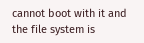cannot boot with it and the file system is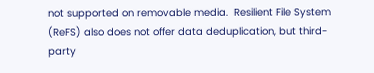not supported on removable media.  Resilient File System (ReFS) also does not offer data deduplication, but third-party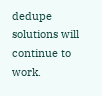dedupe solutions will continue to work.